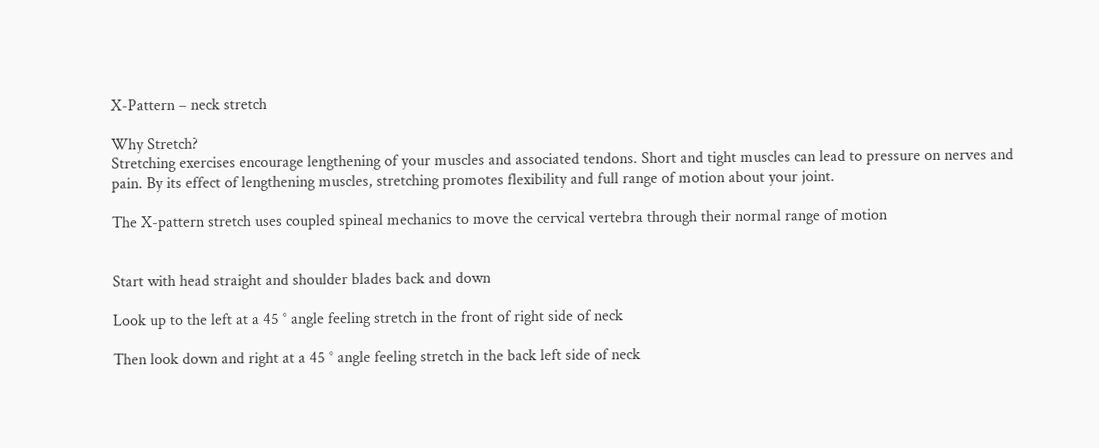X-Pattern – neck stretch

Why Stretch?
Stretching exercises encourage lengthening of your muscles and associated tendons. Short and tight muscles can lead to pressure on nerves and pain. By its effect of lengthening muscles, stretching promotes flexibility and full range of motion about your joint.

The X-pattern stretch uses coupled spineal mechanics to move the cervical vertebra through their normal range of motion


Start with head straight and shoulder blades back and down

Look up to the left at a 45 ° angle feeling stretch in the front of right side of neck

Then look down and right at a 45 ° angle feeling stretch in the back left side of neck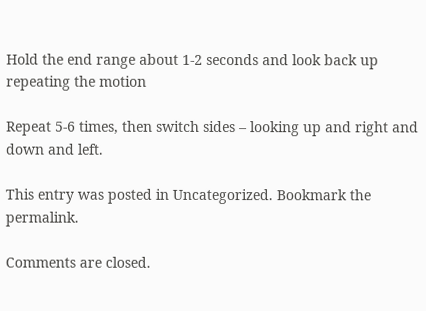Hold the end range about 1-2 seconds and look back up repeating the motion

Repeat 5-6 times, then switch sides – looking up and right and down and left.

This entry was posted in Uncategorized. Bookmark the permalink.

Comments are closed.